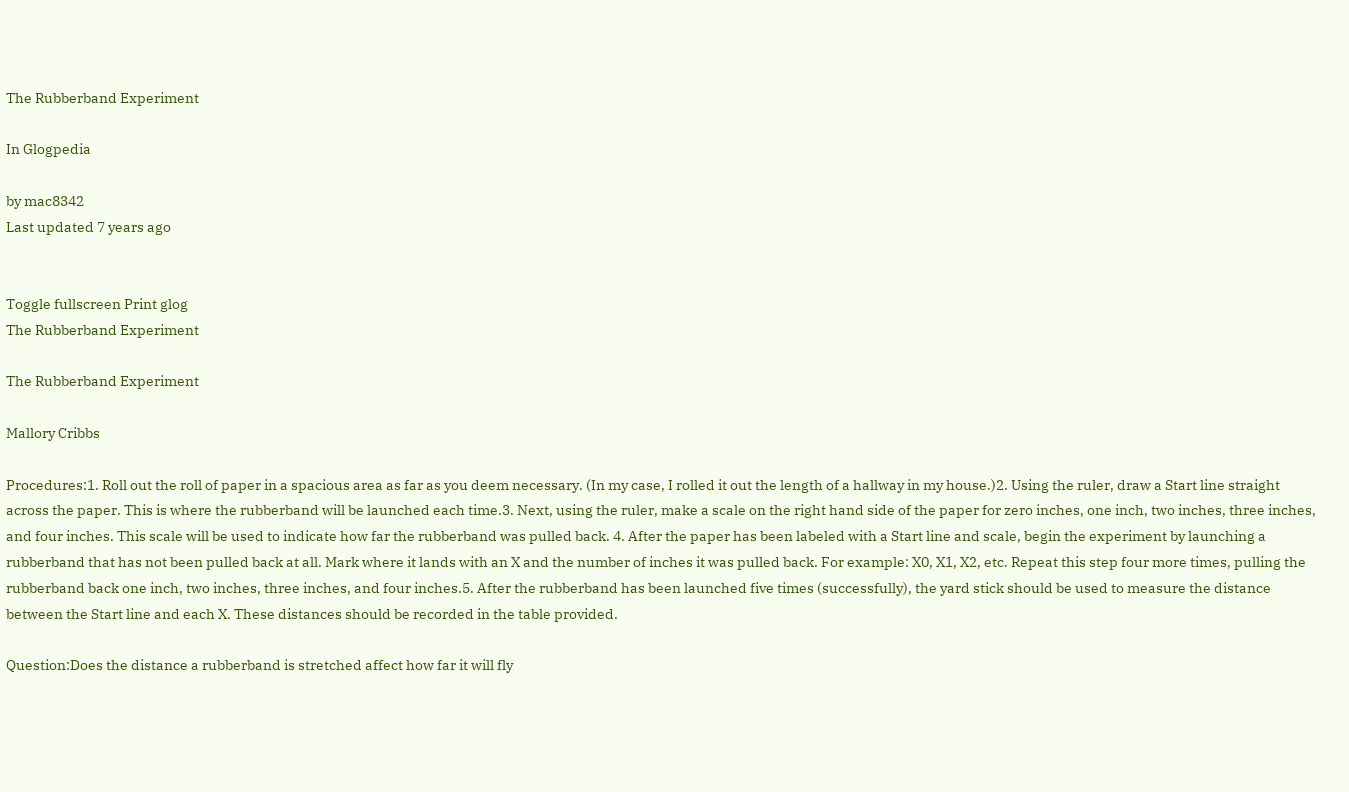The Rubberband Experiment

In Glogpedia

by mac8342
Last updated 7 years ago


Toggle fullscreen Print glog
The Rubberband Experiment

The Rubberband Experiment

Mallory Cribbs

Procedures:1. Roll out the roll of paper in a spacious area as far as you deem necessary. (In my case, I rolled it out the length of a hallway in my house.)2. Using the ruler, draw a Start line straight across the paper. This is where the rubberband will be launched each time.3. Next, using the ruler, make a scale on the right hand side of the paper for zero inches, one inch, two inches, three inches, and four inches. This scale will be used to indicate how far the rubberband was pulled back. 4. After the paper has been labeled with a Start line and scale, begin the experiment by launching a rubberband that has not been pulled back at all. Mark where it lands with an X and the number of inches it was pulled back. For example: X0, X1, X2, etc. Repeat this step four more times, pulling the rubberband back one inch, two inches, three inches, and four inches.5. After the rubberband has been launched five times (successfully), the yard stick should be used to measure the distance between the Start line and each X. These distances should be recorded in the table provided.

Question:Does the distance a rubberband is stretched affect how far it will fly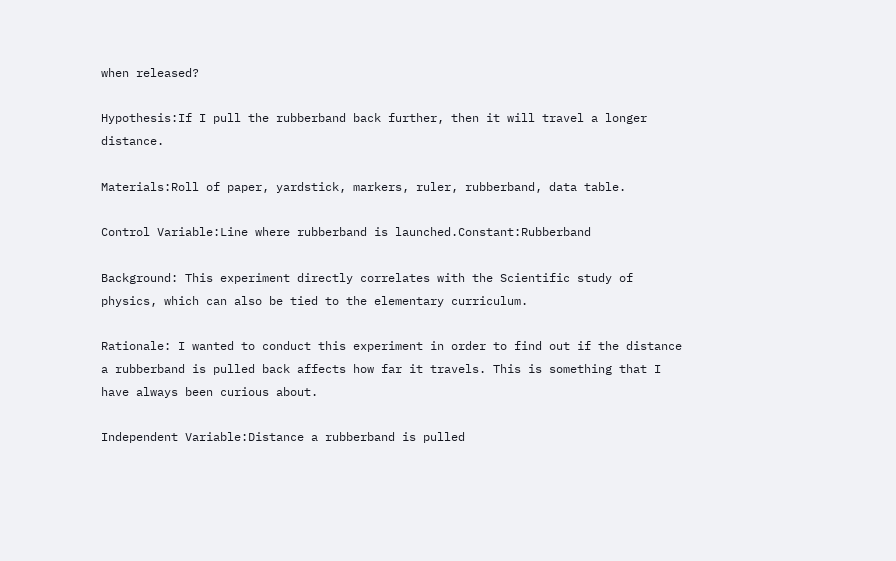when released?

Hypothesis:If I pull the rubberband back further, then it will travel a longer distance.

Materials:Roll of paper, yardstick, markers, ruler, rubberband, data table.

Control Variable:Line where rubberband is launched.Constant:Rubberband

Background: This experiment directly correlates with the Scientific study of physics, which can also be tied to the elementary curriculum.

Rationale: I wanted to conduct this experiment in order to find out if the distance a rubberband is pulled back affects how far it travels. This is something that I have always been curious about.

Independent Variable:Distance a rubberband is pulled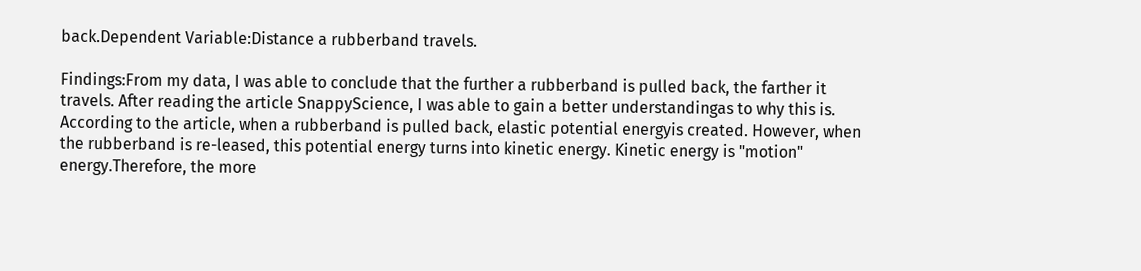back.Dependent Variable:Distance a rubberband travels.

Findings:From my data, I was able to conclude that the further a rubberband is pulled back, the farther it travels. After reading the article SnappyScience, I was able to gain a better understandingas to why this is. According to the article, when a rubberband is pulled back, elastic potential energyis created. However, when the rubberband is re-leased, this potential energy turns into kinetic energy. Kinetic energy is "motion" energy.Therefore, the more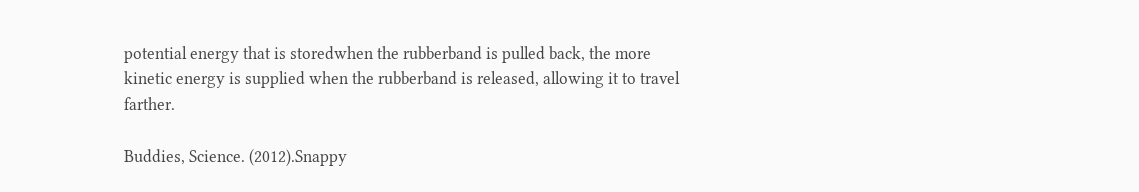potential energy that is storedwhen the rubberband is pulled back, the more kinetic energy is supplied when the rubberband is released, allowing it to travel farther.

Buddies, Science. (2012).Snappy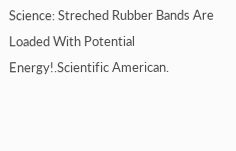Science: Streched Rubber Bands Are Loaded With Potential Energy!.Scientific American.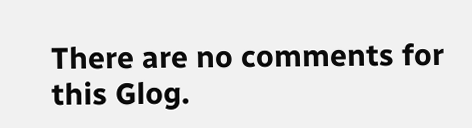There are no comments for this Glog.